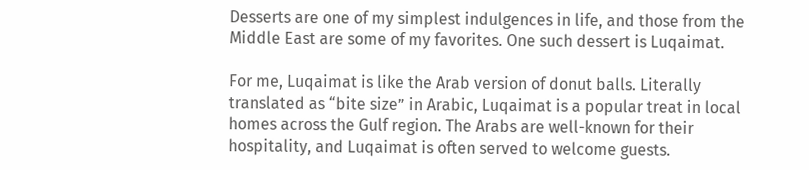Desserts are one of my simplest indulgences in life, and those from the Middle East are some of my favorites. One such dessert is Luqaimat.

For me, Luqaimat is like the Arab version of donut balls. Literally translated as “bite size” in Arabic, Luqaimat is a popular treat in local homes across the Gulf region. The Arabs are well-known for their hospitality, and Luqaimat is often served to welcome guests.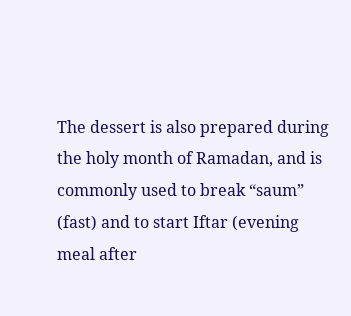The dessert is also prepared during the holy month of Ramadan, and is commonly used to break “saum” (fast) and to start Iftar (evening meal after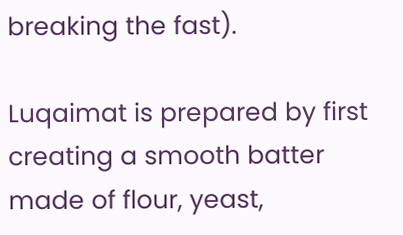breaking the fast).

Luqaimat is prepared by first creating a smooth batter made of flour, yeast,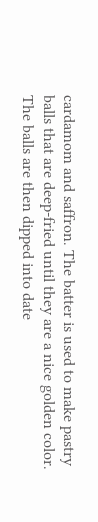cardamom and saffron. The batter is used to make pastry balls that are deep-fried until they are a nice golden color. The balls are then dipped into date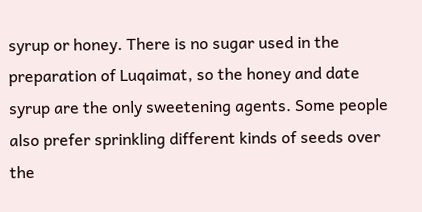syrup or honey. There is no sugar used in the preparation of Luqaimat, so the honey and date syrup are the only sweetening agents. Some people also prefer sprinkling different kinds of seeds over the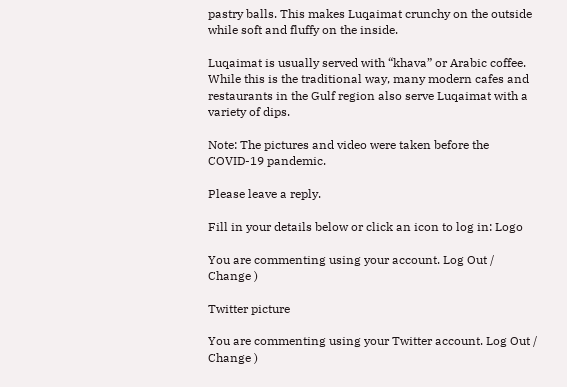pastry balls. This makes Luqaimat crunchy on the outside while soft and fluffy on the inside.

Luqaimat is usually served with “khava” or Arabic coffee. While this is the traditional way, many modern cafes and restaurants in the Gulf region also serve Luqaimat with a variety of dips.

Note: The pictures and video were taken before the COVID-19 pandemic.

Please leave a reply.

Fill in your details below or click an icon to log in: Logo

You are commenting using your account. Log Out /  Change )

Twitter picture

You are commenting using your Twitter account. Log Out /  Change )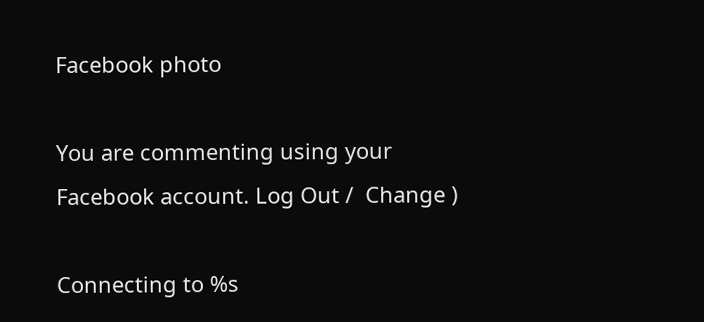Facebook photo

You are commenting using your Facebook account. Log Out /  Change )

Connecting to %s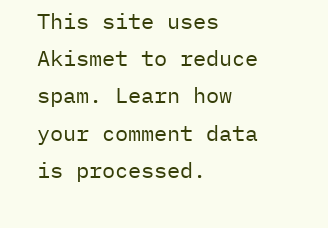This site uses Akismet to reduce spam. Learn how your comment data is processed.